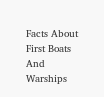Facts About First Boats And Warships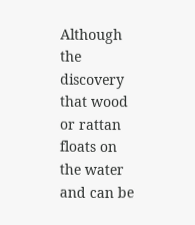Although the discovery that wood or rattan floats on the water and can be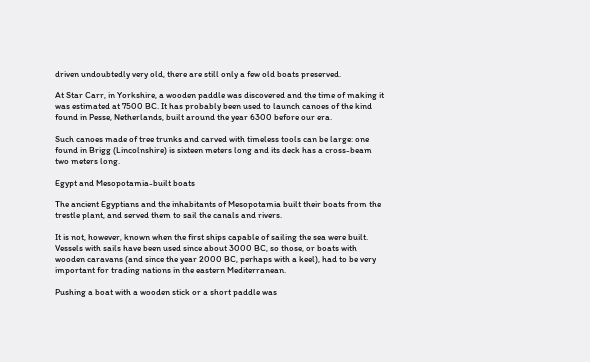driven undoubtedly very old, there are still only a few old boats preserved.

At Star Carr, in Yorkshire, a wooden paddle was discovered and the time of making it was estimated at 7500 BC. It has probably been used to launch canoes of the kind found in Pesse, Netherlands, built around the year 6300 before our era.

Such canoes made of tree trunks and carved with timeless tools can be large: one found in Brigg (Lincolnshire) is sixteen meters long and its deck has a cross-beam two meters long.

Egypt and Mesopotamia-built boats

The ancient Egyptians and the inhabitants of Mesopotamia built their boats from the trestle plant, and served them to sail the canals and rivers.

It is not, however, known when the first ships capable of sailing the sea were built. Vessels with sails have been used since about 3000 BC, so those, or boats with wooden caravans (and since the year 2000 BC, perhaps with a keel), had to be very important for trading nations in the eastern Mediterranean.

Pushing a boat with a wooden stick or a short paddle was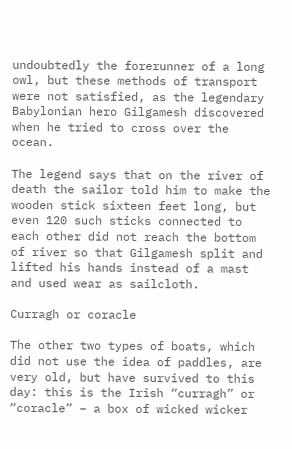undoubtedly the forerunner of a long owl, but these methods of transport were not satisfied, as the legendary Babylonian hero Gilgamesh discovered when he tried to cross over the ocean.

The legend says that on the river of death the sailor told him to make the wooden stick sixteen feet long, but even 120 such sticks connected to each other did not reach the bottom of river so that Gilgamesh split and lifted his hands instead of a mast and used wear as sailcloth.

Curragh or coracle

The other two types of boats, which did not use the idea of paddles, are very old, but have survived to this day: this is the Irish “curragh” or “coracle” – a box of wicked wicker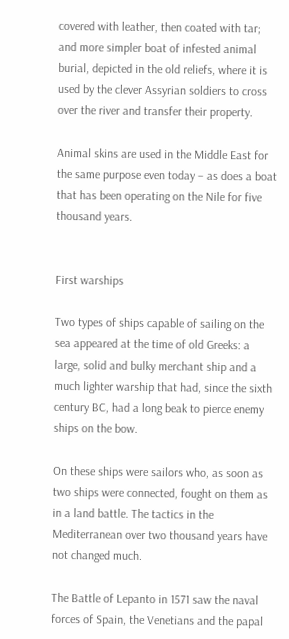covered with leather, then coated with tar; and more simpler boat of infested animal burial, depicted in the old reliefs, where it is used by the clever Assyrian soldiers to cross over the river and transfer their property.

Animal skins are used in the Middle East for the same purpose even today – as does a boat that has been operating on the Nile for five thousand years.


First warships

Two types of ships capable of sailing on the sea appeared at the time of old Greeks: a large, solid and bulky merchant ship and a much lighter warship that had, since the sixth century BC, had a long beak to pierce enemy ships on the bow.

On these ships were sailors who, as soon as two ships were connected, fought on them as in a land battle. The tactics in the Mediterranean over two thousand years have not changed much.

The Battle of Lepanto in 1571 saw the naval forces of Spain, the Venetians and the papal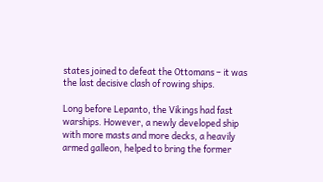states joined to defeat the Ottomans – it was the last decisive clash of rowing ships.

Long before Lepanto, the Vikings had fast warships. However, a newly developed ship with more masts and more decks, a heavily armed galleon, helped to bring the former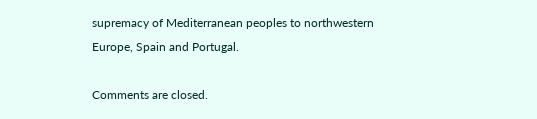supremacy of Mediterranean peoples to northwestern Europe, Spain and Portugal.

Comments are closed.